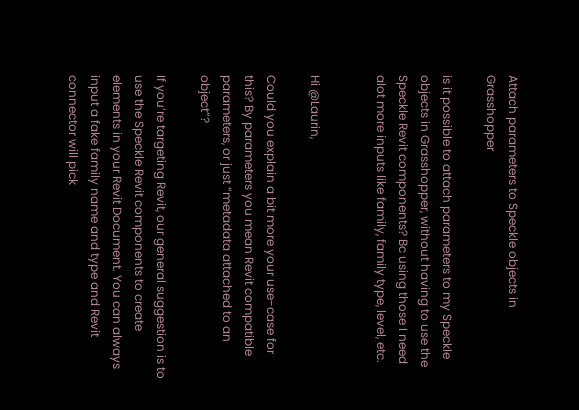Attach parameters to Speckle objects in Grasshopper

is it possible to attach parameters to my Speckle objects in Grasshopper, without having to use the Speckle Revit components? Bc using those I need alot more inputs like family, family type, level, etc.


Hi @Laurin,

Could you explain a bit more your use-case for this? By parameters you mean Revit compatible parameters, or just “metadata attached to an object”?

If you’re targeting Revit, our general suggestion is to use the Speckle Revit components to create elements in your Revit Document. You can always input a fake family name and type and Revit connector will pick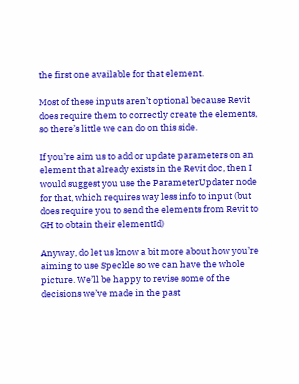the first one available for that element.

Most of these inputs aren’t optional because Revit does require them to correctly create the elements, so there’s little we can do on this side.

If you’re aim us to add or update parameters on an element that already exists in the Revit doc, then I would suggest you use the ParameterUpdater node for that, which requires way less info to input (but does require you to send the elements from Revit to GH to obtain their elementId)

Anyway, do let us know a bit more about how you’re aiming to use Speckle so we can have the whole picture. We’ll be happy to revise some of the decisions we’ve made in the past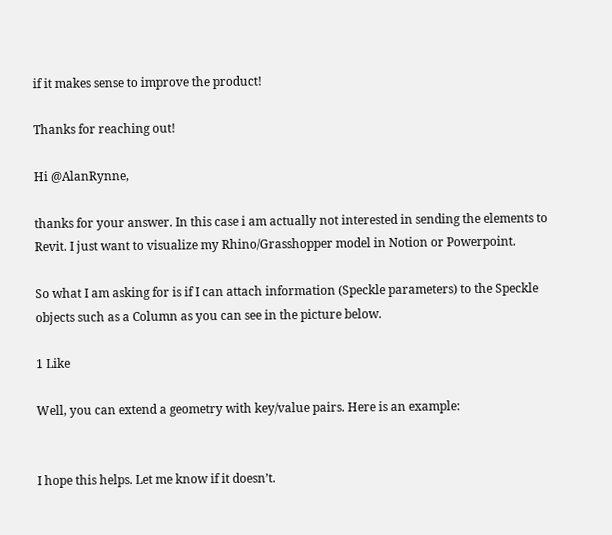if it makes sense to improve the product!

Thanks for reaching out!

Hi @AlanRynne,

thanks for your answer. In this case i am actually not interested in sending the elements to Revit. I just want to visualize my Rhino/Grasshopper model in Notion or Powerpoint.

So what I am asking for is if I can attach information (Speckle parameters) to the Speckle objects such as a Column as you can see in the picture below.

1 Like

Well, you can extend a geometry with key/value pairs. Here is an example:


I hope this helps. Let me know if it doesn’t.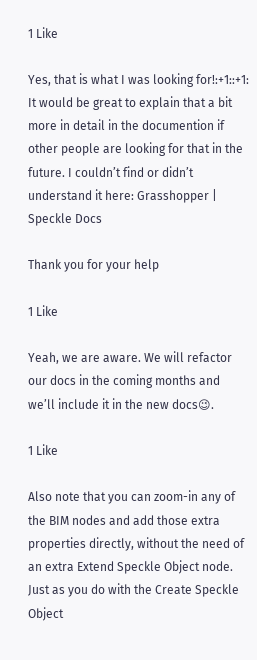1 Like

Yes, that is what I was looking for!:+1::+1:
It would be great to explain that a bit more in detail in the documention if other people are looking for that in the future. I couldn’t find or didn’t understand it here: Grasshopper | Speckle Docs

Thank you for your help

1 Like

Yeah, we are aware. We will refactor our docs in the coming months and we’ll include it in the new docs😉.

1 Like

Also note that you can zoom-in any of the BIM nodes and add those extra properties directly, without the need of an extra Extend Speckle Object node. Just as you do with the Create Speckle Object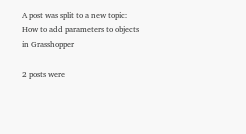A post was split to a new topic: How to add parameters to objects in Grasshopper

2 posts were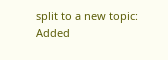split to a new topic: Added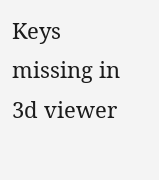Keys missing in 3d viewer